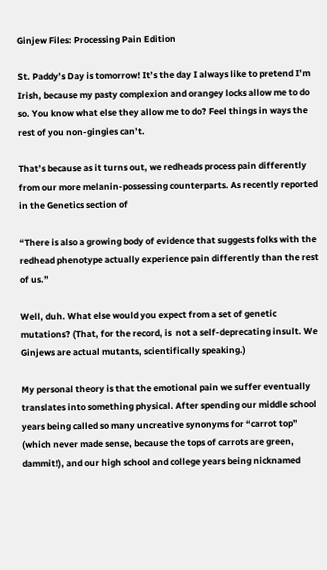Ginjew Files: Processing Pain Edition

St. Paddy’s Day is tomorrow! It’s the day I always like to pretend I’m Irish, because my pasty complexion and orangey locks allow me to do so. You know what else they allow me to do? Feel things in ways the rest of you non-gingies can’t.

That’s because as it turns out, we redheads process pain differently from our more melanin-possessing counterparts. As recently reported in the Genetics section of

“There is also a growing body of evidence that suggests folks with the redhead phenotype actually experience pain differently than the rest of us.”

Well, duh. What else would you expect from a set of genetic mutations? (That, for the record, is  not a self-deprecating insult. We Ginjews are actual mutants, scientifically speaking.)

My personal theory is that the emotional pain we suffer eventually translates into something physical. After spending our middle school years being called so many uncreative synonyms for “carrot top” (which never made sense, because the tops of carrots are green, dammit!), and our high school and college years being nicknamed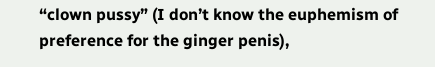“clown pussy” (I don’t know the euphemism of preference for the ginger penis),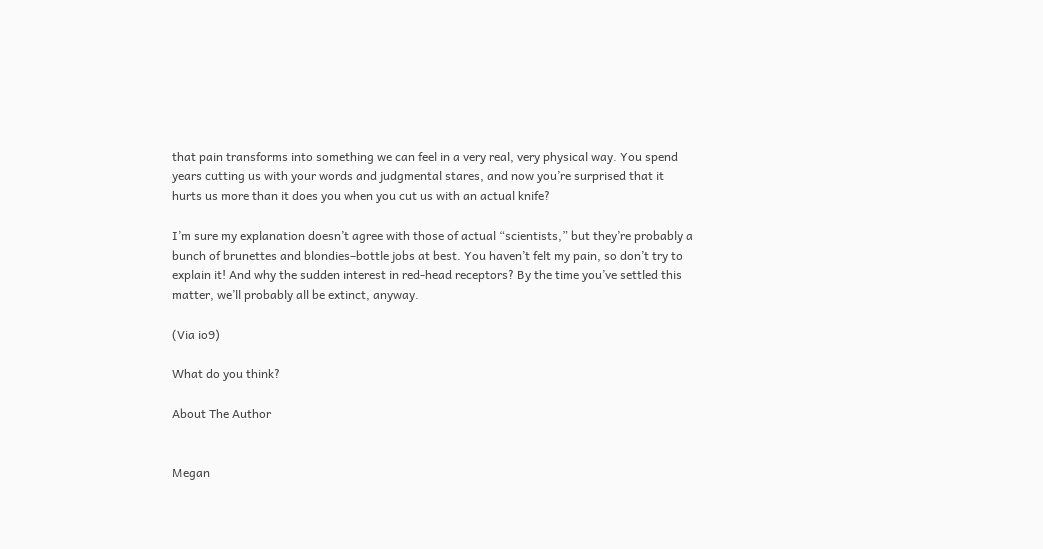that pain transforms into something we can feel in a very real, very physical way. You spend years cutting us with your words and judgmental stares, and now you’re surprised that it hurts us more than it does you when you cut us with an actual knife?

I’m sure my explanation doesn’t agree with those of actual “scientists,” but they’re probably a bunch of brunettes and blondies–bottle jobs at best. You haven’t felt my pain, so don’t try to explain it! And why the sudden interest in red-head receptors? By the time you’ve settled this matter, we’ll probably all be extinct, anyway.

(Via io9)

What do you think?

About The Author


Megan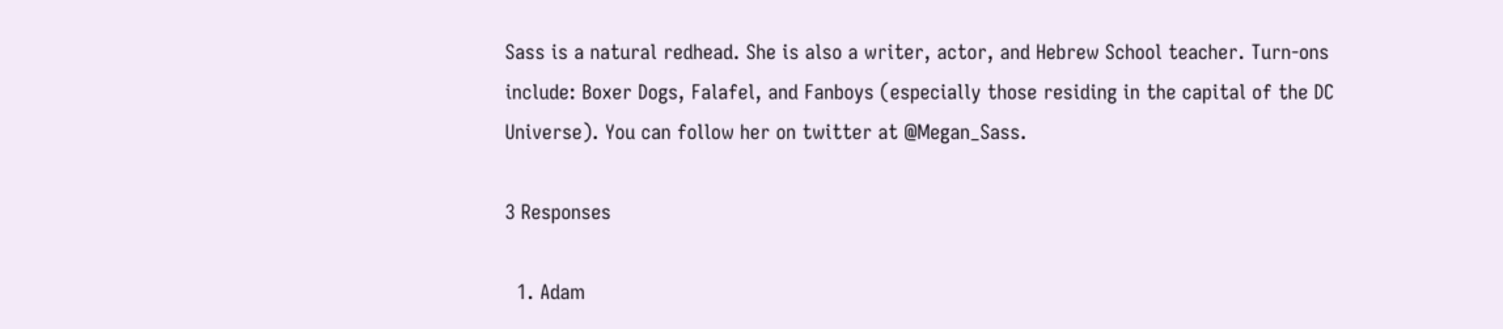Sass is a natural redhead. She is also a writer, actor, and Hebrew School teacher. Turn-ons include: Boxer Dogs, Falafel, and Fanboys (especially those residing in the capital of the DC Universe). You can follow her on twitter at @Megan_Sass.

3 Responses

  1. Adam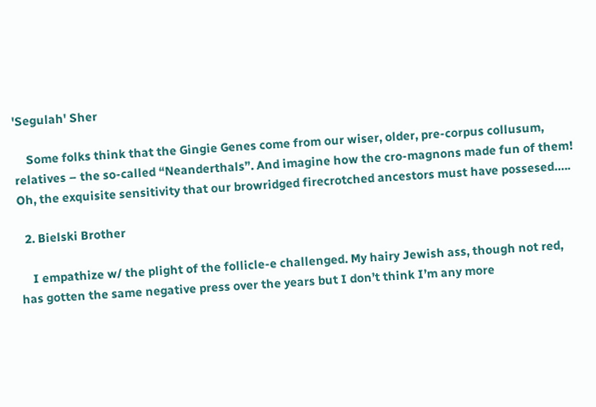'Segulah' Sher

    Some folks think that the Gingie Genes come from our wiser, older, pre-corpus collusum, relatives – the so-called “Neanderthals”. And imagine how the cro-magnons made fun of them! Oh, the exquisite sensitivity that our browridged firecrotched ancestors must have possesed…..

  2. Bielski Brother

    I empathize w/ the plight of the follicle-e challenged. My hairy Jewish ass, though not red, has gotten the same negative press over the years but I don’t think I’m any more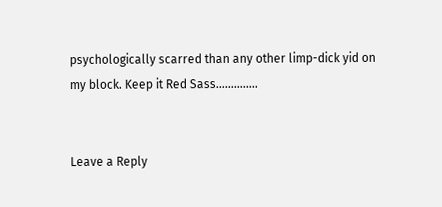psychologically scarred than any other limp-dick yid on my block. Keep it Red Sass…………..


Leave a Reply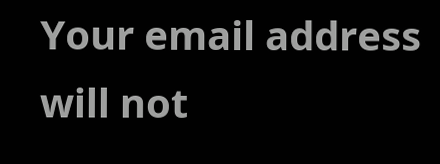Your email address will not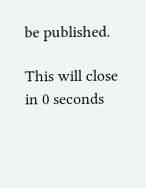be published.

This will close in 0 seconds